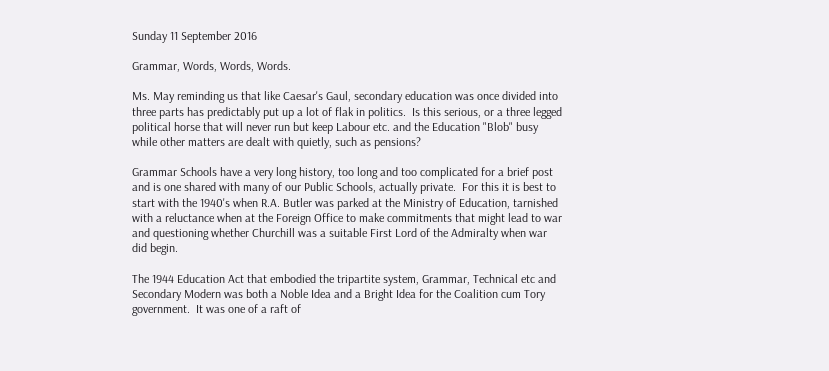Sunday 11 September 2016

Grammar, Words, Words, Words.

Ms. May reminding us that like Caesar's Gaul, secondary education was once divided into three parts has predictably put up a lot of flak in politics.  Is this serious, or a three legged political horse that will never run but keep Labour etc. and the Education "Blob" busy while other matters are dealt with quietly, such as pensions?

Grammar Schools have a very long history, too long and too complicated for a brief post and is one shared with many of our Public Schools, actually private.  For this it is best to start with the 1940's when R.A. Butler was parked at the Ministry of Education, tarnished with a reluctance when at the Foreign Office to make commitments that might lead to war and questioning whether Churchill was a suitable First Lord of the Admiralty when war did begin.

The 1944 Education Act that embodied the tripartite system, Grammar, Technical etc and Secondary Modern was both a Noble Idea and a Bright Idea for the Coalition cum Tory government.  It was one of a raft of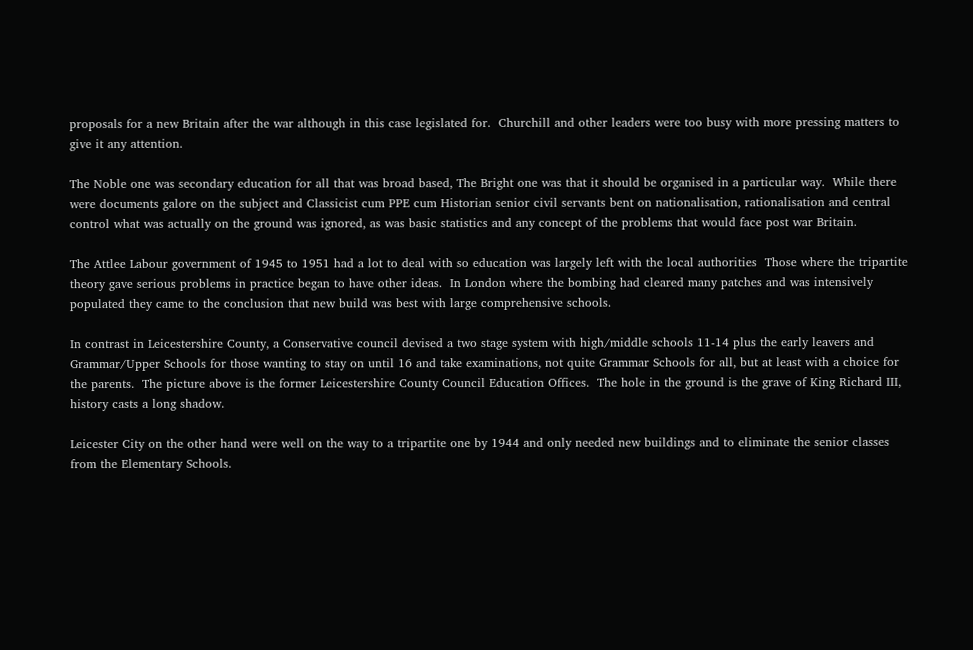proposals for a new Britain after the war although in this case legislated for.  Churchill and other leaders were too busy with more pressing matters to give it any attention.

The Noble one was secondary education for all that was broad based, The Bright one was that it should be organised in a particular way.  While there were documents galore on the subject and Classicist cum PPE cum Historian senior civil servants bent on nationalisation, rationalisation and central control what was actually on the ground was ignored, as was basic statistics and any concept of the problems that would face post war Britain.

The Attlee Labour government of 1945 to 1951 had a lot to deal with so education was largely left with the local authorities  Those where the tripartite theory gave serious problems in practice began to have other ideas.  In London where the bombing had cleared many patches and was intensively populated they came to the conclusion that new build was best with large comprehensive schools.

In contrast in Leicestershire County, a Conservative council devised a two stage system with high/middle schools 11-14 plus the early leavers and Grammar/Upper Schools for those wanting to stay on until 16 and take examinations, not quite Grammar Schools for all, but at least with a choice for the parents.  The picture above is the former Leicestershire County Council Education Offices.  The hole in the ground is the grave of King Richard III, history casts a long shadow.

Leicester City on the other hand were well on the way to a tripartite one by 1944 and only needed new buildings and to eliminate the senior classes from the Elementary Schools.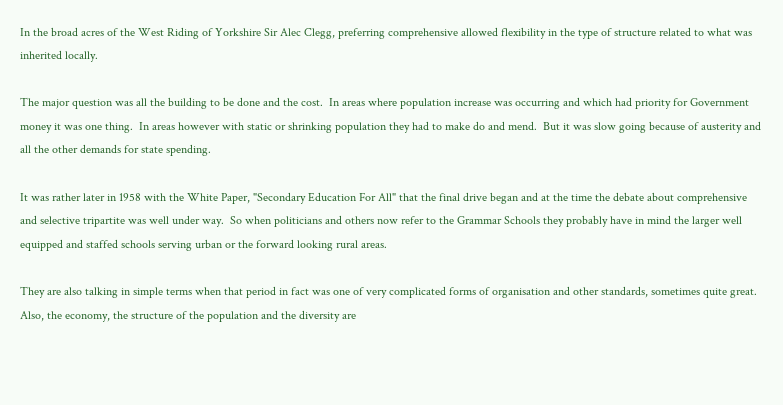In the broad acres of the West Riding of Yorkshire Sir Alec Clegg, preferring comprehensive allowed flexibility in the type of structure related to what was inherited locally.

The major question was all the building to be done and the cost.  In areas where population increase was occurring and which had priority for Government money it was one thing.  In areas however with static or shrinking population they had to make do and mend.  But it was slow going because of austerity and all the other demands for state spending.

It was rather later in 1958 with the White Paper, "Secondary Education For All" that the final drive began and at the time the debate about comprehensive and selective tripartite was well under way.  So when politicians and others now refer to the Grammar Schools they probably have in mind the larger well equipped and staffed schools serving urban or the forward looking rural areas.

They are also talking in simple terms when that period in fact was one of very complicated forms of organisation and other standards, sometimes quite great.  Also, the economy, the structure of the population and the diversity are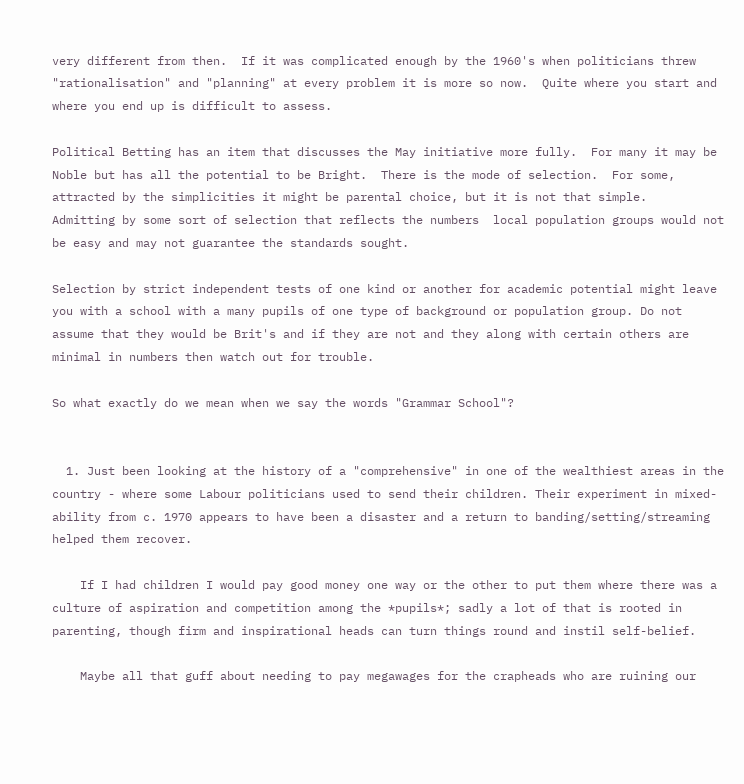very different from then.  If it was complicated enough by the 1960's when politicians threw "rationalisation" and "planning" at every problem it is more so now.  Quite where you start and where you end up is difficult to assess.

Political Betting has an item that discusses the May initiative more fully.  For many it may be Noble but has all the potential to be Bright.  There is the mode of selection.  For some, attracted by the simplicities it might be parental choice, but it is not that simple.    Admitting by some sort of selection that reflects the numbers  local population groups would not be easy and may not guarantee the standards sought.

Selection by strict independent tests of one kind or another for academic potential might leave you with a school with a many pupils of one type of background or population group. Do not assume that they would be Brit's and if they are not and they along with certain others are minimal in numbers then watch out for trouble.

So what exactly do we mean when we say the words "Grammar School"?


  1. Just been looking at the history of a "comprehensive" in one of the wealthiest areas in the country - where some Labour politicians used to send their children. Their experiment in mixed-ability from c. 1970 appears to have been a disaster and a return to banding/setting/streaming helped them recover.

    If I had children I would pay good money one way or the other to put them where there was a culture of aspiration and competition among the *pupils*; sadly a lot of that is rooted in parenting, though firm and inspirational heads can turn things round and instil self-belief.

    Maybe all that guff about needing to pay megawages for the crapheads who are ruining our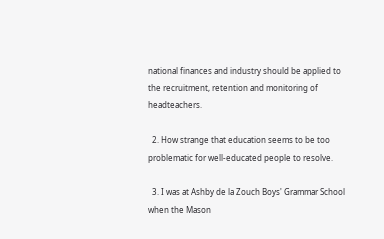national finances and industry should be applied to the recruitment, retention and monitoring of headteachers.

  2. How strange that education seems to be too problematic for well-educated people to resolve.

  3. I was at Ashby de la Zouch Boys' Grammar School when the Mason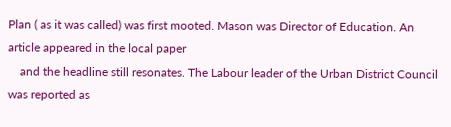Plan ( as it was called) was first mooted. Mason was Director of Education. An article appeared in the local paper
    and the headline still resonates. The Labour leader of the Urban District Council was reported as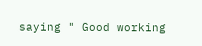saying " Good working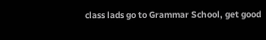class lads go to Grammar School, get good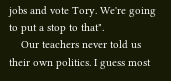jobs and vote Tory. We're going to put a stop to that".
    Our teachers never told us their own politics. I guess most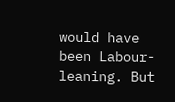would have been Labour-leaning. But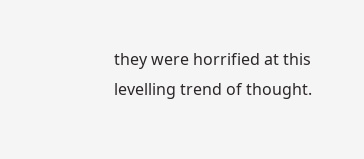they were horrified at this levelling trend of thought.